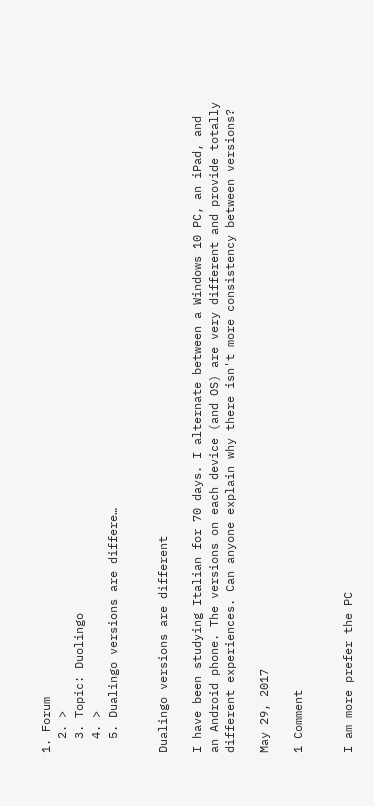1. Forum
  2. >
  3. Topic: Duolingo
  4. >
  5. Dualingo versions are differe…


Dualingo versions are different

I have been studying Italian for 70 days. I alternate between a Windows 10 PC, an iPad, and an Android phone. The versions on each device (and OS) are very different and provide totally different experiences. Can anyone explain why there isn't more consistency between versions?

May 29, 2017

1 Comment


I am more prefer the PC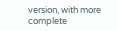version, with more complete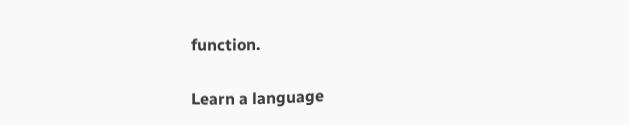function.

Learn a language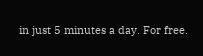in just 5 minutes a day. For free.